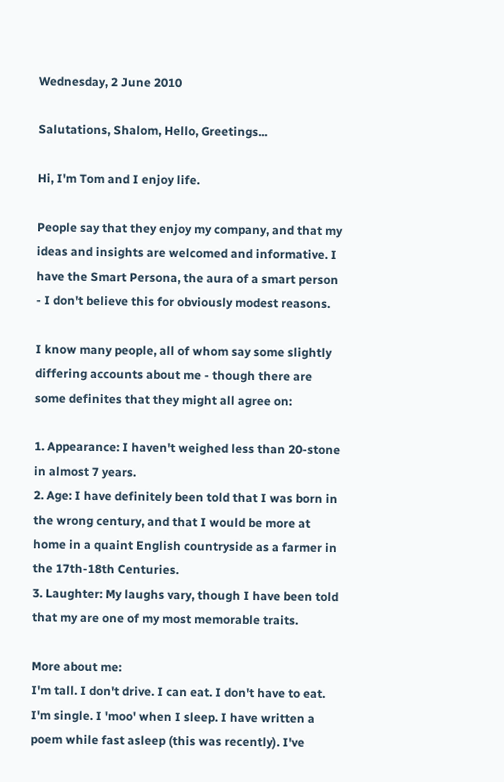Wednesday, 2 June 2010

Salutations, Shalom, Hello, Greetings...

Hi, I'm Tom and I enjoy life.

People say that they enjoy my company, and that my ideas and insights are welcomed and informative. I have the Smart Persona, the aura of a smart person - I don't believe this for obviously modest reasons.

I know many people, all of whom say some slightly differing accounts about me - though there are some definites that they might all agree on:

1. Appearance: I haven't weighed less than 20-stone in almost 7 years.
2. Age: I have definitely been told that I was born in the wrong century, and that I would be more at home in a quaint English countryside as a farmer in the 17th-18th Centuries.
3. Laughter: My laughs vary, though I have been told that my are one of my most memorable traits.

More about me:
I'm tall. I don't drive. I can eat. I don't have to eat. I'm single. I 'moo' when I sleep. I have written a poem while fast asleep (this was recently). I've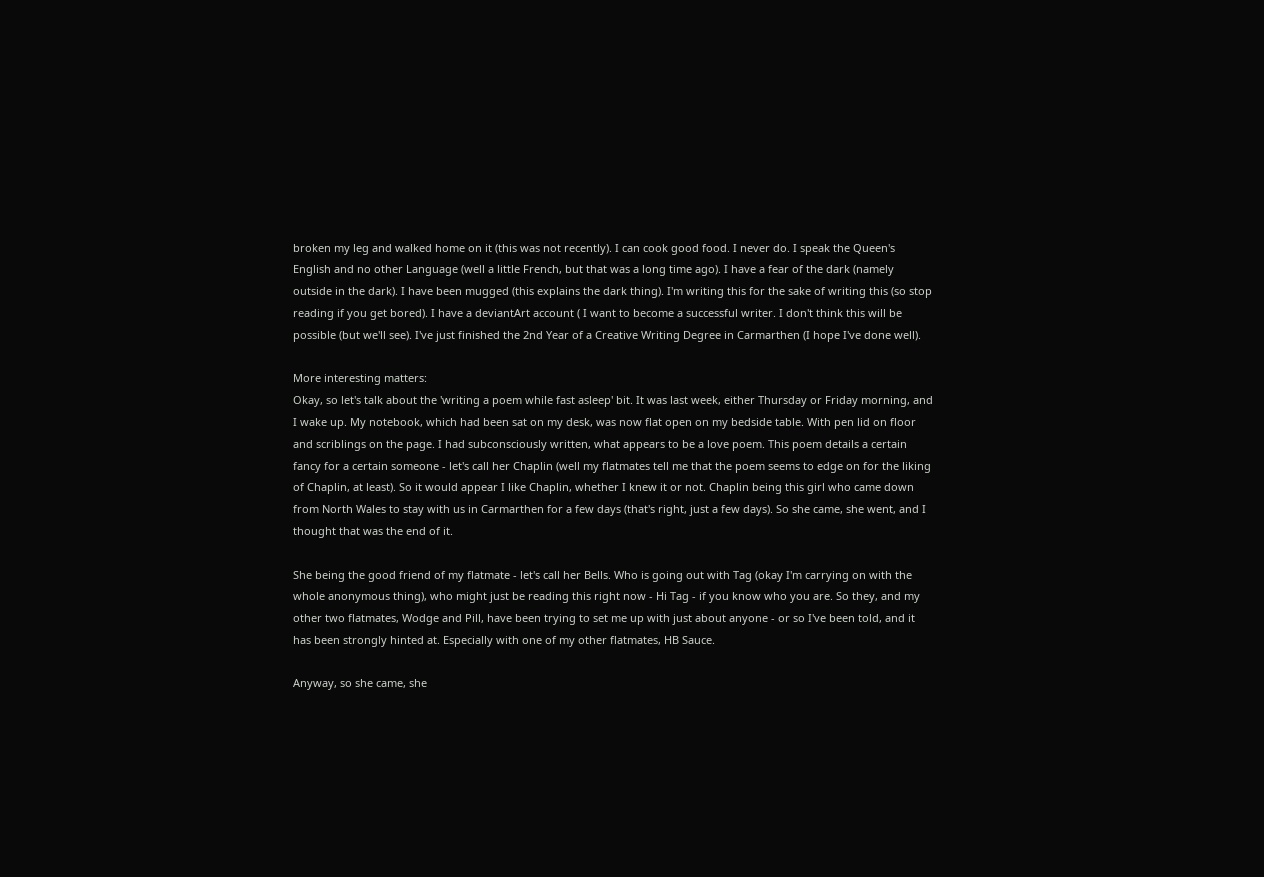broken my leg and walked home on it (this was not recently). I can cook good food. I never do. I speak the Queen's English and no other Language (well a little French, but that was a long time ago). I have a fear of the dark (namely outside in the dark). I have been mugged (this explains the dark thing). I'm writing this for the sake of writing this (so stop reading if you get bored). I have a deviantArt account ( I want to become a successful writer. I don't think this will be possible (but we'll see). I've just finished the 2nd Year of a Creative Writing Degree in Carmarthen (I hope I've done well).

More interesting matters:
Okay, so let's talk about the 'writing a poem while fast asleep' bit. It was last week, either Thursday or Friday morning, and I wake up. My notebook, which had been sat on my desk, was now flat open on my bedside table. With pen lid on floor and scriblings on the page. I had subconsciously written, what appears to be a love poem. This poem details a certain fancy for a certain someone - let's call her Chaplin (well my flatmates tell me that the poem seems to edge on for the liking of Chaplin, at least). So it would appear I like Chaplin, whether I knew it or not. Chaplin being this girl who came down from North Wales to stay with us in Carmarthen for a few days (that's right, just a few days). So she came, she went, and I thought that was the end of it.

She being the good friend of my flatmate - let's call her Bells. Who is going out with Tag (okay I'm carrying on with the whole anonymous thing), who might just be reading this right now - Hi Tag - if you know who you are. So they, and my other two flatmates, Wodge and Pill, have been trying to set me up with just about anyone - or so I've been told, and it has been strongly hinted at. Especially with one of my other flatmates, HB Sauce.

Anyway, so she came, she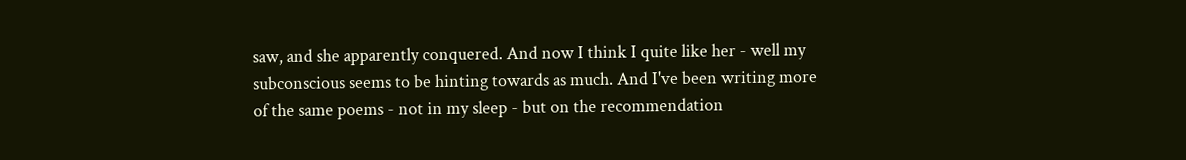saw, and she apparently conquered. And now I think I quite like her - well my subconscious seems to be hinting towards as much. And I've been writing more of the same poems - not in my sleep - but on the recommendation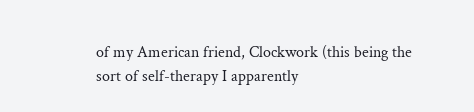of my American friend, Clockwork (this being the sort of self-therapy I apparently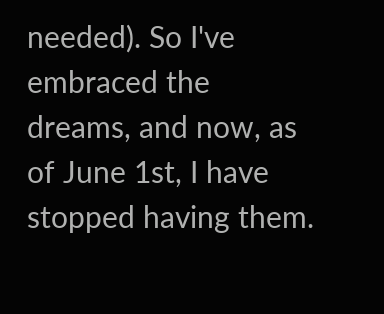needed). So I've embraced the dreams, and now, as of June 1st, I have stopped having them.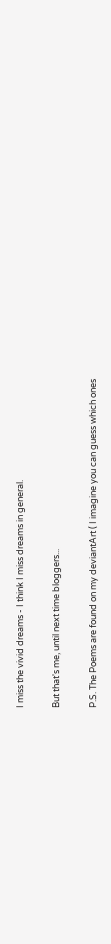I miss the vivid dreams - I think I miss dreams in general.

But that's me, until next time bloggers...

P.S. The Poems are found on my deviantArt ( I imagine you can guess which ones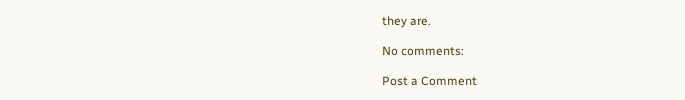they are.

No comments:

Post a Comment